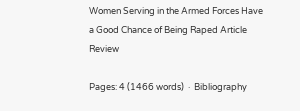Women Serving in the Armed Forces Have a Good Chance of Being Raped Article Review

Pages: 4 (1466 words)  ·  Bibliography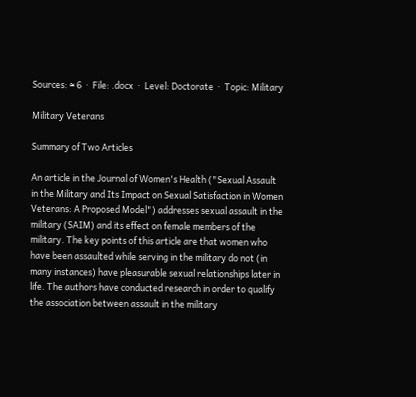Sources: ≈ 6  ·  File: .docx  ·  Level: Doctorate  ·  Topic: Military

Military Veterans

Summary of Two Articles

An article in the Journal of Women's Health ("Sexual Assault in the Military and Its Impact on Sexual Satisfaction in Women Veterans: A Proposed Model") addresses sexual assault in the military (SAIM) and its effect on female members of the military. The key points of this article are that women who have been assaulted while serving in the military do not (in many instances) have pleasurable sexual relationships later in life. The authors have conducted research in order to qualify the association between assault in the military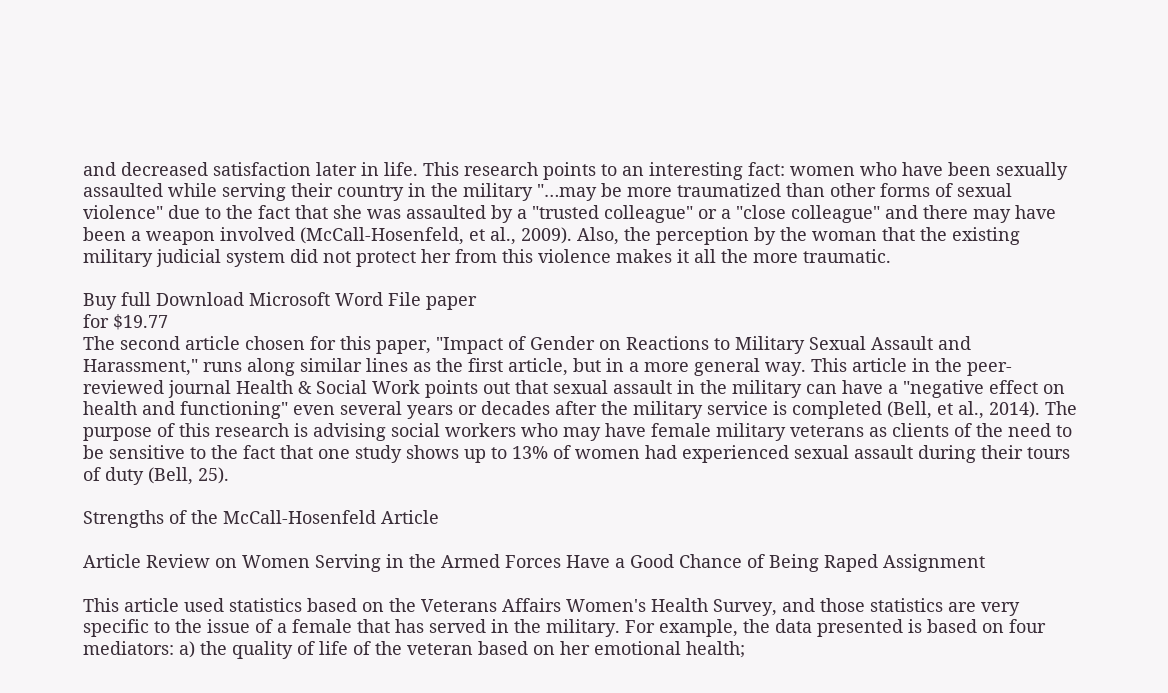and decreased satisfaction later in life. This research points to an interesting fact: women who have been sexually assaulted while serving their country in the military "…may be more traumatized than other forms of sexual violence" due to the fact that she was assaulted by a "trusted colleague" or a "close colleague" and there may have been a weapon involved (McCall-Hosenfeld, et al., 2009). Also, the perception by the woman that the existing military judicial system did not protect her from this violence makes it all the more traumatic.

Buy full Download Microsoft Word File paper
for $19.77
The second article chosen for this paper, "Impact of Gender on Reactions to Military Sexual Assault and Harassment," runs along similar lines as the first article, but in a more general way. This article in the peer-reviewed journal Health & Social Work points out that sexual assault in the military can have a "negative effect on health and functioning" even several years or decades after the military service is completed (Bell, et al., 2014). The purpose of this research is advising social workers who may have female military veterans as clients of the need to be sensitive to the fact that one study shows up to 13% of women had experienced sexual assault during their tours of duty (Bell, 25).

Strengths of the McCall-Hosenfeld Article

Article Review on Women Serving in the Armed Forces Have a Good Chance of Being Raped Assignment

This article used statistics based on the Veterans Affairs Women's Health Survey, and those statistics are very specific to the issue of a female that has served in the military. For example, the data presented is based on four mediators: a) the quality of life of the veteran based on her emotional health;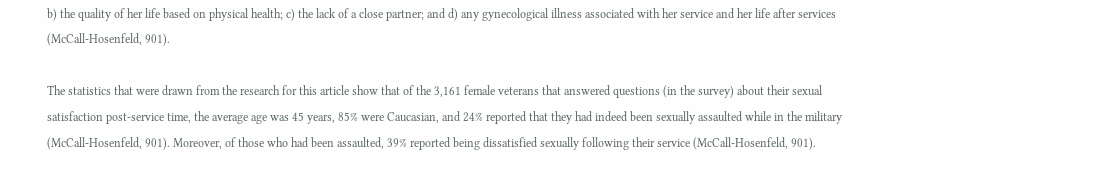b) the quality of her life based on physical health; c) the lack of a close partner; and d) any gynecological illness associated with her service and her life after services (McCall-Hosenfeld, 901).

The statistics that were drawn from the research for this article show that of the 3,161 female veterans that answered questions (in the survey) about their sexual satisfaction post-service time, the average age was 45 years, 85% were Caucasian, and 24% reported that they had indeed been sexually assaulted while in the military (McCall-Hosenfeld, 901). Moreover, of those who had been assaulted, 39% reported being dissatisfied sexually following their service (McCall-Hosenfeld, 901).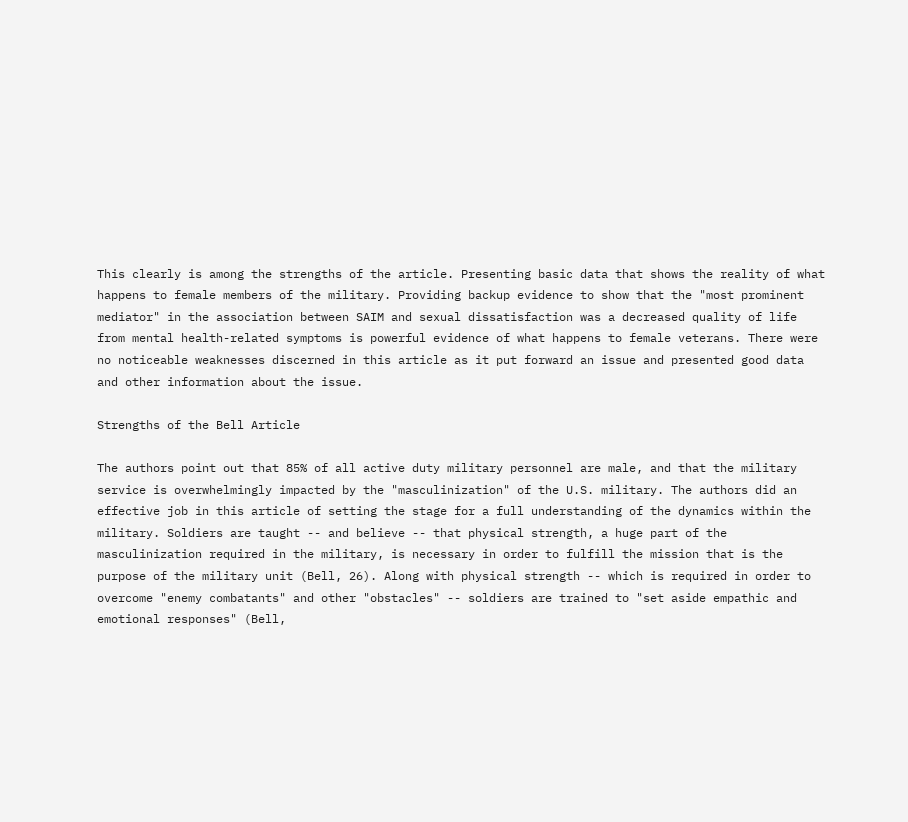This clearly is among the strengths of the article. Presenting basic data that shows the reality of what happens to female members of the military. Providing backup evidence to show that the "most prominent mediator" in the association between SAIM and sexual dissatisfaction was a decreased quality of life from mental health-related symptoms is powerful evidence of what happens to female veterans. There were no noticeable weaknesses discerned in this article as it put forward an issue and presented good data and other information about the issue.

Strengths of the Bell Article

The authors point out that 85% of all active duty military personnel are male, and that the military service is overwhelmingly impacted by the "masculinization" of the U.S. military. The authors did an effective job in this article of setting the stage for a full understanding of the dynamics within the military. Soldiers are taught -- and believe -- that physical strength, a huge part of the masculinization required in the military, is necessary in order to fulfill the mission that is the purpose of the military unit (Bell, 26). Along with physical strength -- which is required in order to overcome "enemy combatants" and other "obstacles" -- soldiers are trained to "set aside empathic and emotional responses" (Bell,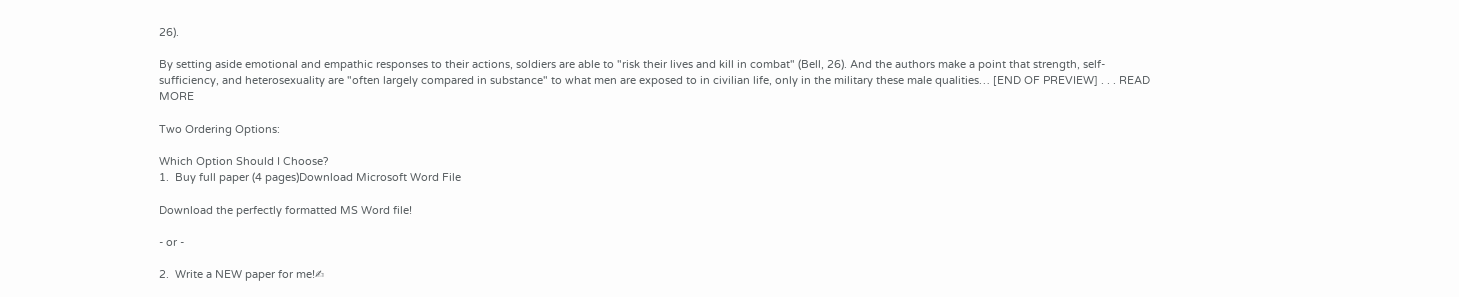26).

By setting aside emotional and empathic responses to their actions, soldiers are able to "risk their lives and kill in combat" (Bell, 26). And the authors make a point that strength, self-sufficiency, and heterosexuality are "often largely compared in substance" to what men are exposed to in civilian life, only in the military these male qualities… [END OF PREVIEW] . . . READ MORE

Two Ordering Options:

Which Option Should I Choose?
1.  Buy full paper (4 pages)Download Microsoft Word File

Download the perfectly formatted MS Word file!

- or -

2.  Write a NEW paper for me!✍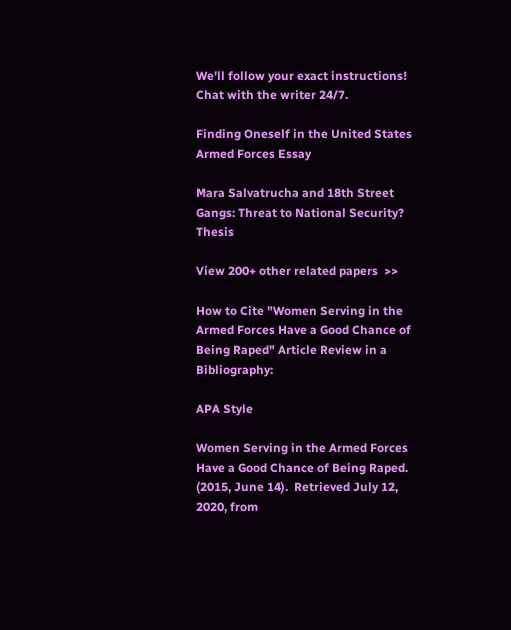We'll follow your exact instructions!
Chat with the writer 24/7.

Finding Oneself in the United States Armed Forces Essay

Mara Salvatrucha and 18th Street Gangs: Threat to National Security? Thesis

View 200+ other related papers  >>

How to Cite "Women Serving in the Armed Forces Have a Good Chance of Being Raped" Article Review in a Bibliography:

APA Style

Women Serving in the Armed Forces Have a Good Chance of Being Raped.  (2015, June 14).  Retrieved July 12, 2020, from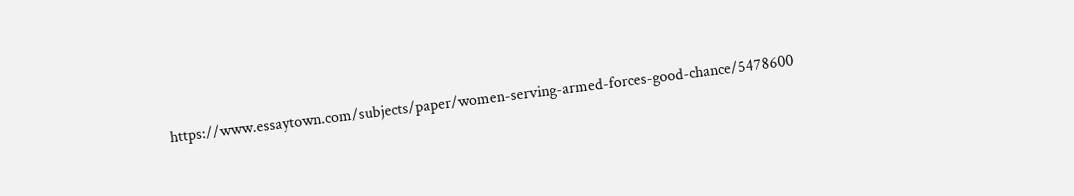https://www.essaytown.com/subjects/paper/women-serving-armed-forces-good-chance/5478600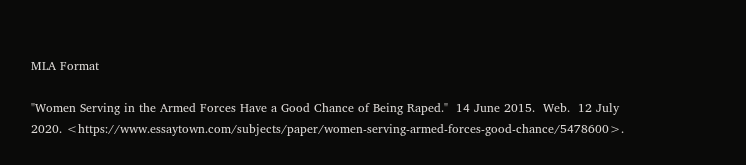MLA Format

"Women Serving in the Armed Forces Have a Good Chance of Being Raped."  14 June 2015.  Web.  12 July 2020. <https://www.essaytown.com/subjects/paper/women-serving-armed-forces-good-chance/5478600>.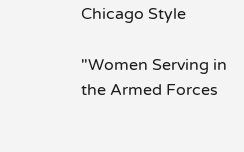Chicago Style

"Women Serving in the Armed Forces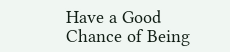Have a Good Chance of Being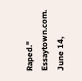Raped."  Essaytown.com.  June 14,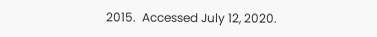2015.  Accessed July 12, 2020.